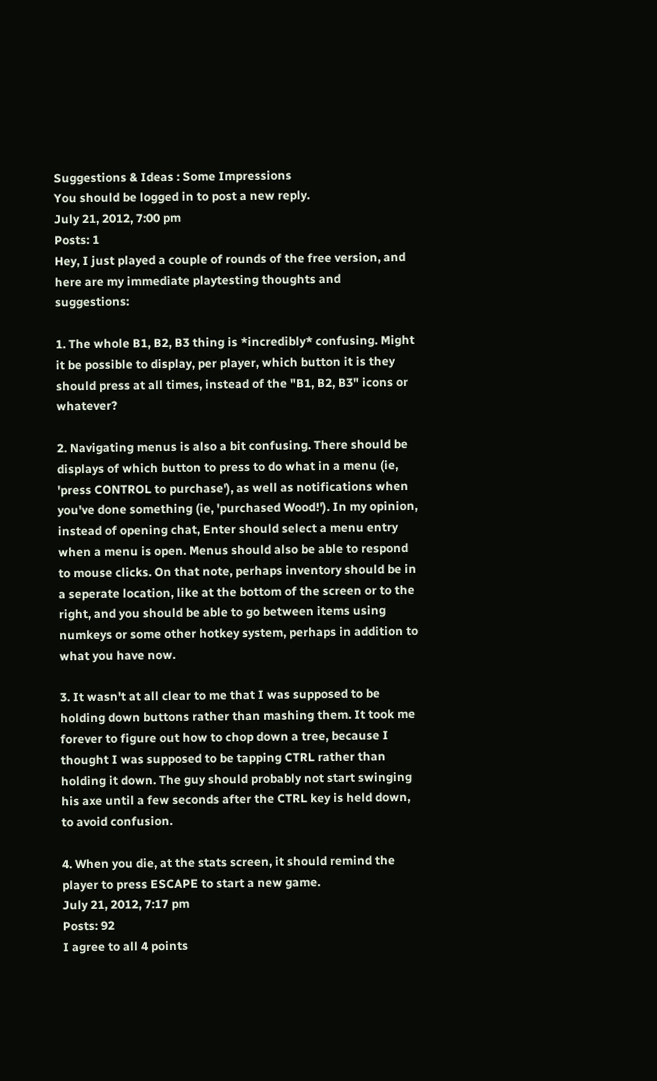Suggestions & Ideas : Some Impressions
You should be logged in to post a new reply.
July 21, 2012, 7:00 pm
Posts: 1
Hey, I just played a couple of rounds of the free version, and here are my immediate playtesting thoughts and suggestions:

1. The whole B1, B2, B3 thing is *incredibly* confusing. Might it be possible to display, per player, which button it is they should press at all times, instead of the "B1, B2, B3" icons or whatever?

2. Navigating menus is also a bit confusing. There should be displays of which button to press to do what in a menu (ie, 'press CONTROL to purchase'), as well as notifications when you've done something (ie, 'purchased Wood!'). In my opinion, instead of opening chat, Enter should select a menu entry when a menu is open. Menus should also be able to respond to mouse clicks. On that note, perhaps inventory should be in a seperate location, like at the bottom of the screen or to the right, and you should be able to go between items using numkeys or some other hotkey system, perhaps in addition to what you have now.

3. It wasn't at all clear to me that I was supposed to be holding down buttons rather than mashing them. It took me forever to figure out how to chop down a tree, because I thought I was supposed to be tapping CTRL rather than holding it down. The guy should probably not start swinging his axe until a few seconds after the CTRL key is held down, to avoid confusion.

4. When you die, at the stats screen, it should remind the player to press ESCAPE to start a new game.
July 21, 2012, 7:17 pm
Posts: 92
I agree to all 4 points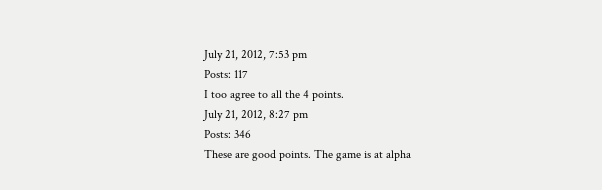July 21, 2012, 7:53 pm
Posts: 117
I too agree to all the 4 points.
July 21, 2012, 8:27 pm
Posts: 346
These are good points. The game is at alpha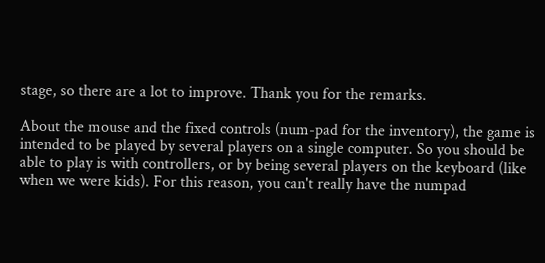stage, so there are a lot to improve. Thank you for the remarks.

About the mouse and the fixed controls (num-pad for the inventory), the game is intended to be played by several players on a single computer. So you should be able to play is with controllers, or by being several players on the keyboard (like when we were kids). For this reason, you can't really have the numpad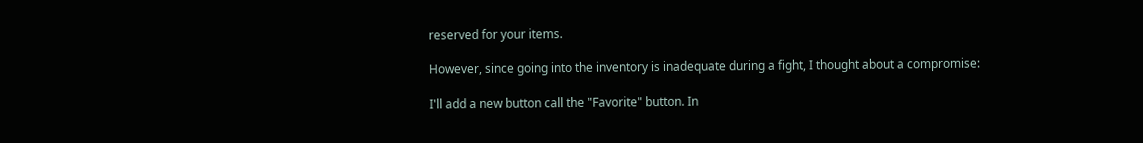reserved for your items.

However, since going into the inventory is inadequate during a fight, I thought about a compromise:

I'll add a new button call the "Favorite" button. In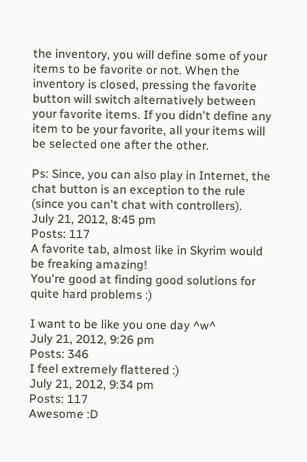the inventory, you will define some of your items to be favorite or not. When the inventory is closed, pressing the favorite button will switch alternatively between your favorite items. If you didn't define any item to be your favorite, all your items will be selected one after the other.

Ps: Since, you can also play in Internet, the chat button is an exception to the rule (since you can't chat with controllers).
July 21, 2012, 8:45 pm
Posts: 117
A favorite tab, almost like in Skyrim would be freaking amazing!
You're good at finding good solutions for quite hard problems :)

I want to be like you one day ^w^
July 21, 2012, 9:26 pm
Posts: 346
I feel extremely flattered :)
July 21, 2012, 9:34 pm
Posts: 117
Awesome :D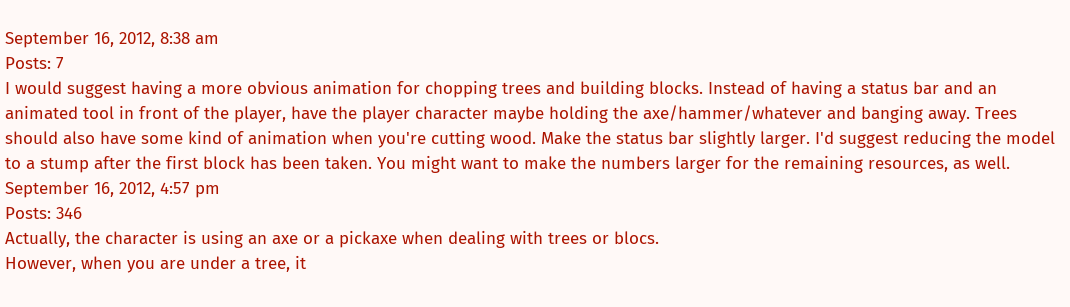September 16, 2012, 8:38 am
Posts: 7
I would suggest having a more obvious animation for chopping trees and building blocks. Instead of having a status bar and an animated tool in front of the player, have the player character maybe holding the axe/hammer/whatever and banging away. Trees should also have some kind of animation when you're cutting wood. Make the status bar slightly larger. I'd suggest reducing the model to a stump after the first block has been taken. You might want to make the numbers larger for the remaining resources, as well.
September 16, 2012, 4:57 pm
Posts: 346
Actually, the character is using an axe or a pickaxe when dealing with trees or blocs.
However, when you are under a tree, it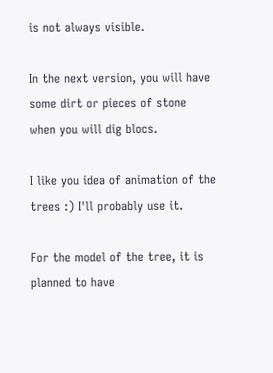is not always visible.

In the next version, you will have some dirt or pieces of stone when you will dig blocs.

I like you idea of animation of the trees :) I'll probably use it.

For the model of the tree, it is planned to have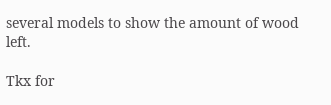several models to show the amount of wood left.

Tkx for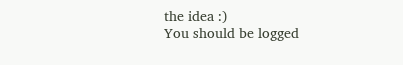the idea :)
You should be logged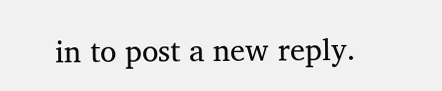in to post a new reply.